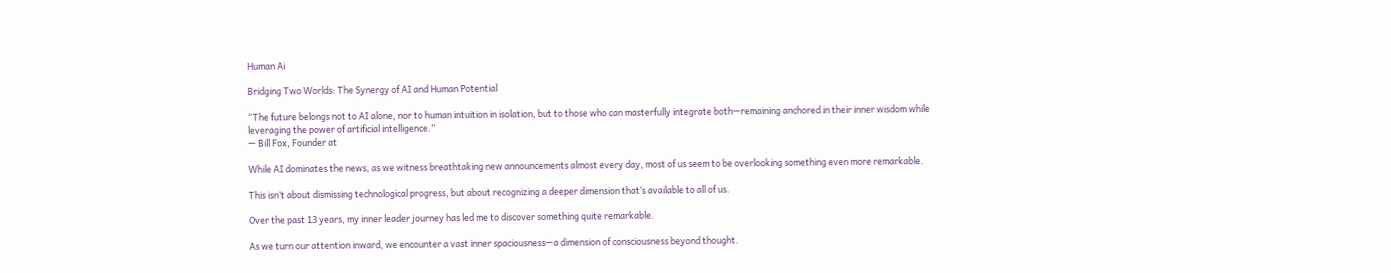Human Ai

Bridging Two Worlds: The Synergy of AI and Human Potential

“The future belongs not to AI alone, nor to human intuition in isolation, but to those who can masterfully integrate both—remaining anchored in their inner wisdom while leveraging the power of artificial intelligence.”
— Bill Fox, Founder at

While AI dominates the news, as we witness breathtaking new announcements almost every day, most of us seem to be overlooking something even more remarkable.

This isn’t about dismissing technological progress, but about recognizing a deeper dimension that’s available to all of us.

Over the past 13 years, my inner leader journey has led me to discover something quite remarkable.

As we turn our attention inward, we encounter a vast inner spaciousness—a dimension of consciousness beyond thought.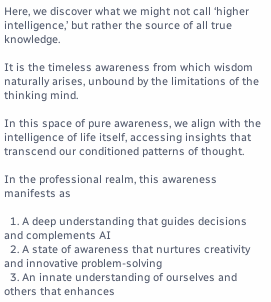Here, we discover what we might not call ‘higher intelligence,’ but rather the source of all true knowledge.

It is the timeless awareness from which wisdom naturally arises, unbound by the limitations of the thinking mind.

In this space of pure awareness, we align with the intelligence of life itself, accessing insights that transcend our conditioned patterns of thought.

In the professional realm, this awareness manifests as

  1. A deep understanding that guides decisions and complements AI
  2. A state of awareness that nurtures creativity and innovative problem-solving
  3. An innate understanding of ourselves and others that enhances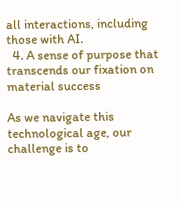all interactions, including those with AI.
  4. A sense of purpose that transcends our fixation on material success

As we navigate this technological age, our challenge is to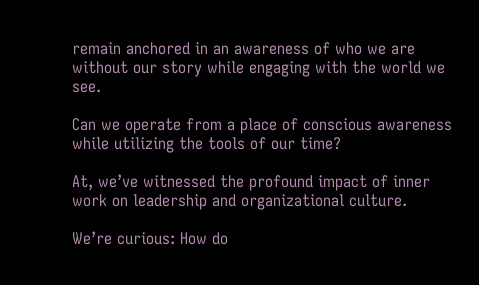remain anchored in an awareness of who we are without our story while engaging with the world we see.

Can we operate from a place of conscious awareness while utilizing the tools of our time?

At, we’ve witnessed the profound impact of inner work on leadership and organizational culture.

We’re curious: How do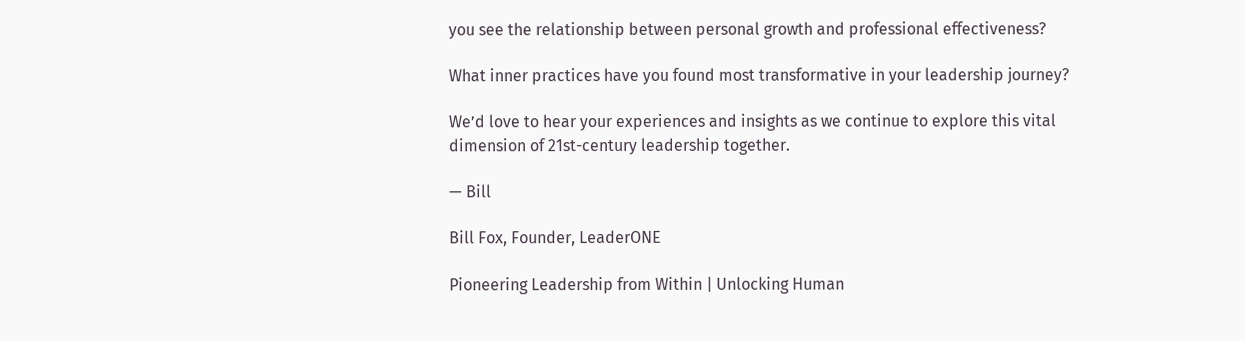you see the relationship between personal growth and professional effectiveness?

What inner practices have you found most transformative in your leadership journey?

We’d love to hear your experiences and insights as we continue to explore this vital dimension of 21st-century leadership together.

— Bill

Bill Fox, Founder, LeaderONE

Pioneering Leadership from Within | Unlocking Human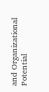and Organizational Potential